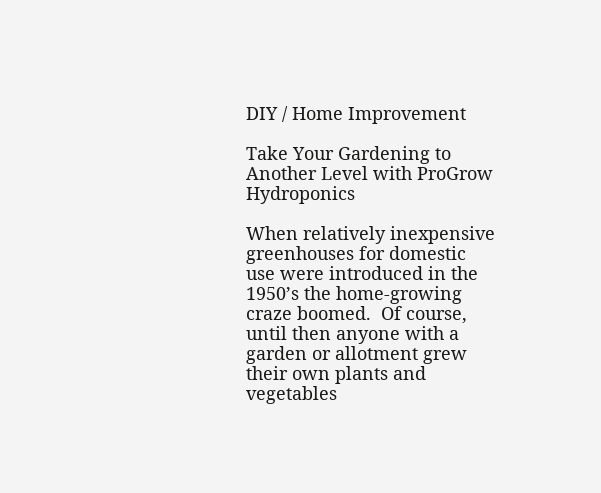DIY / Home Improvement

Take Your Gardening to Another Level with ProGrow Hydroponics

When relatively inexpensive greenhouses for domestic use were introduced in the 1950’s the home-growing craze boomed.  Of course, until then anyone with a garden or allotment grew their own plants and vegetables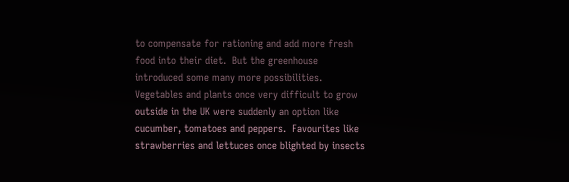to compensate for rationing and add more fresh food into their diet.  But the greenhouse introduced some many more possibilities. Vegetables and plants once very difficult to grow outside in the UK were suddenly an option like cucumber, tomatoes and peppers.  Favourites like strawberries and lettuces once blighted by insects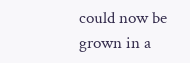could now be grown in a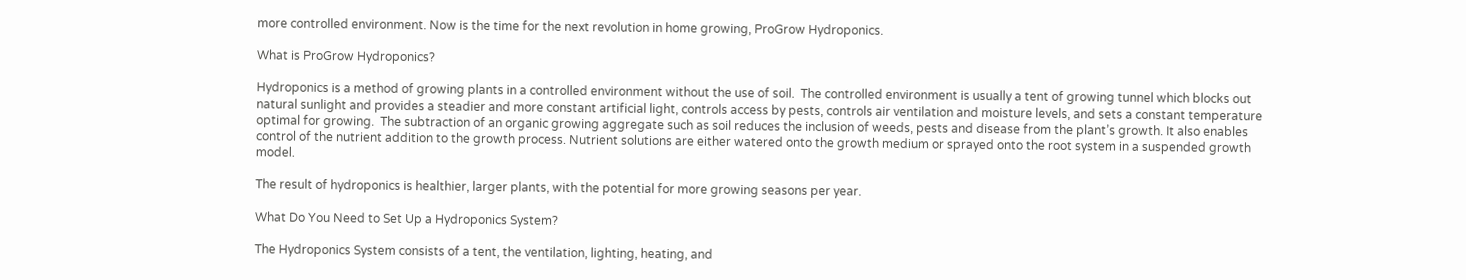more controlled environment. Now is the time for the next revolution in home growing, ProGrow Hydroponics.

What is ProGrow Hydroponics?

Hydroponics is a method of growing plants in a controlled environment without the use of soil.  The controlled environment is usually a tent of growing tunnel which blocks out natural sunlight and provides a steadier and more constant artificial light, controls access by pests, controls air ventilation and moisture levels, and sets a constant temperature optimal for growing.  The subtraction of an organic growing aggregate such as soil reduces the inclusion of weeds, pests and disease from the plant’s growth. It also enables control of the nutrient addition to the growth process. Nutrient solutions are either watered onto the growth medium or sprayed onto the root system in a suspended growth model.

The result of hydroponics is healthier, larger plants, with the potential for more growing seasons per year.

What Do You Need to Set Up a Hydroponics System?

The Hydroponics System consists of a tent, the ventilation, lighting, heating, and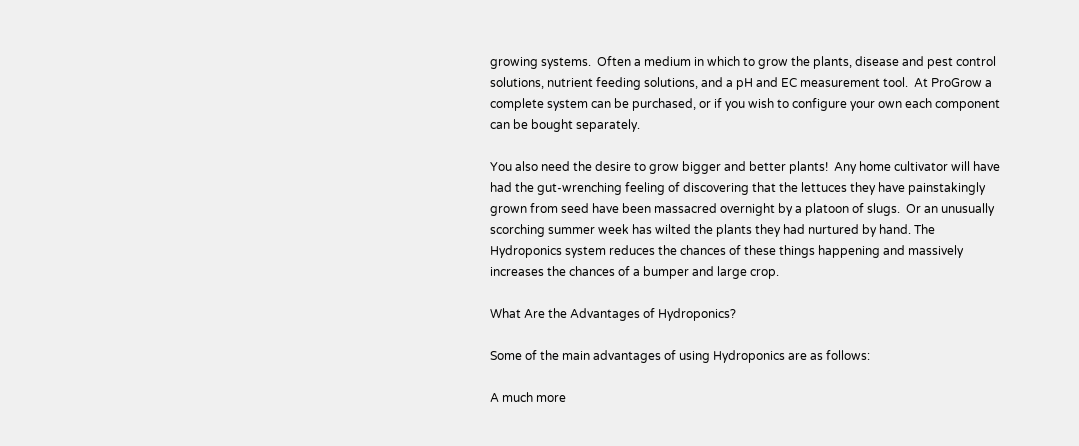growing systems.  Often a medium in which to grow the plants, disease and pest control solutions, nutrient feeding solutions, and a pH and EC measurement tool.  At ProGrow a complete system can be purchased, or if you wish to configure your own each component can be bought separately.

You also need the desire to grow bigger and better plants!  Any home cultivator will have had the gut-wrenching feeling of discovering that the lettuces they have painstakingly grown from seed have been massacred overnight by a platoon of slugs.  Or an unusually scorching summer week has wilted the plants they had nurtured by hand. The Hydroponics system reduces the chances of these things happening and massively increases the chances of a bumper and large crop.

What Are the Advantages of Hydroponics?

Some of the main advantages of using Hydroponics are as follows:

A much more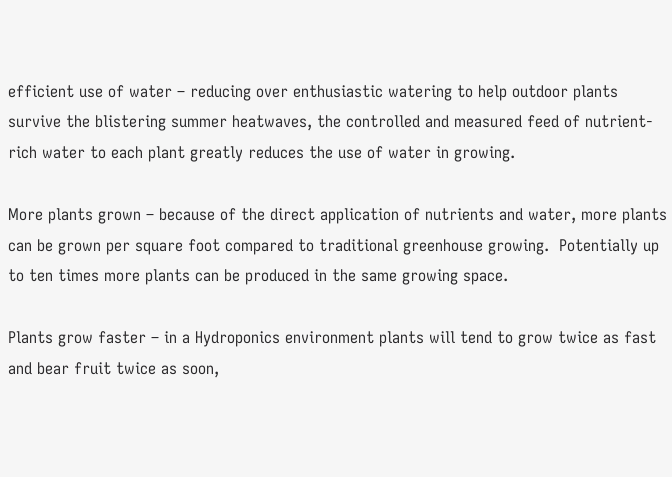efficient use of water – reducing over enthusiastic watering to help outdoor plants survive the blistering summer heatwaves, the controlled and measured feed of nutrient-rich water to each plant greatly reduces the use of water in growing.

More plants grown – because of the direct application of nutrients and water, more plants can be grown per square foot compared to traditional greenhouse growing.  Potentially up to ten times more plants can be produced in the same growing space.

Plants grow faster – in a Hydroponics environment plants will tend to grow twice as fast and bear fruit twice as soon,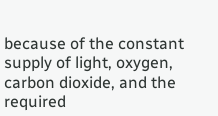because of the constant supply of light, oxygen, carbon dioxide, and the required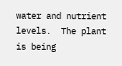water and nutrient levels.  The plant is being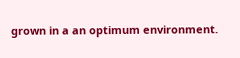grown in a an optimum environment.